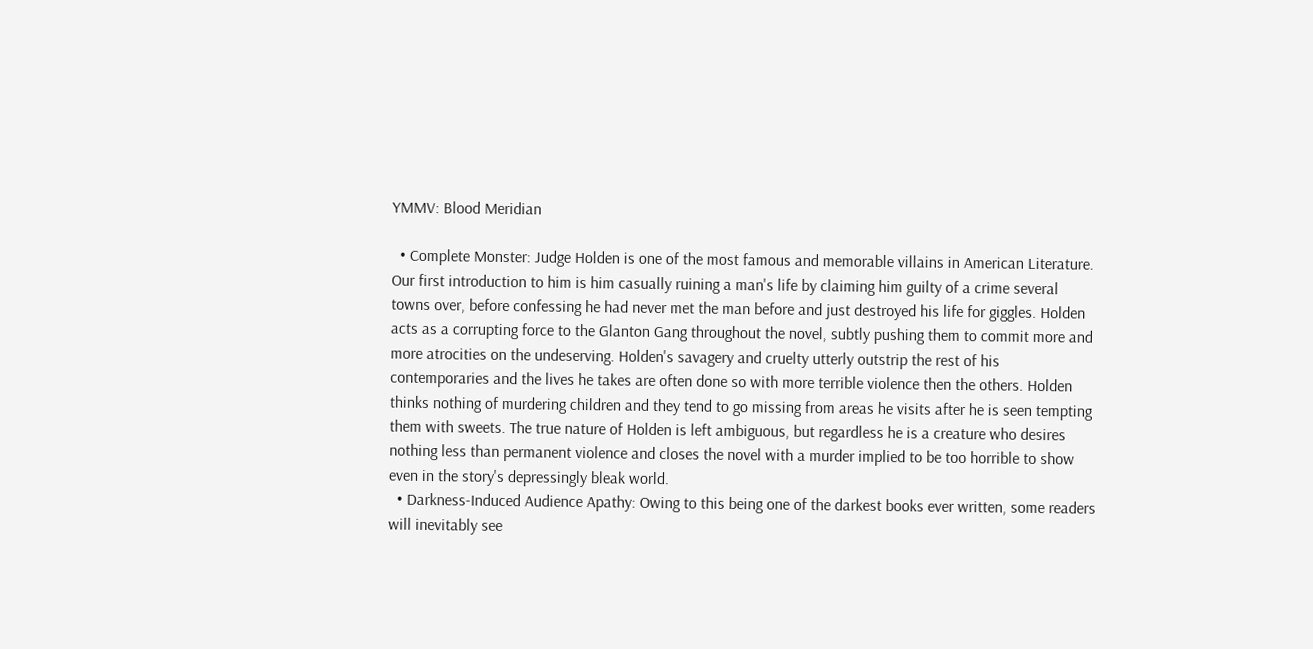YMMV: Blood Meridian

  • Complete Monster: Judge Holden is one of the most famous and memorable villains in American Literature. Our first introduction to him is him casually ruining a man's life by claiming him guilty of a crime several towns over, before confessing he had never met the man before and just destroyed his life for giggles. Holden acts as a corrupting force to the Glanton Gang throughout the novel, subtly pushing them to commit more and more atrocities on the undeserving. Holden's savagery and cruelty utterly outstrip the rest of his contemporaries and the lives he takes are often done so with more terrible violence then the others. Holden thinks nothing of murdering children and they tend to go missing from areas he visits after he is seen tempting them with sweets. The true nature of Holden is left ambiguous, but regardless he is a creature who desires nothing less than permanent violence and closes the novel with a murder implied to be too horrible to show even in the story's depressingly bleak world.
  • Darkness-Induced Audience Apathy: Owing to this being one of the darkest books ever written, some readers will inevitably see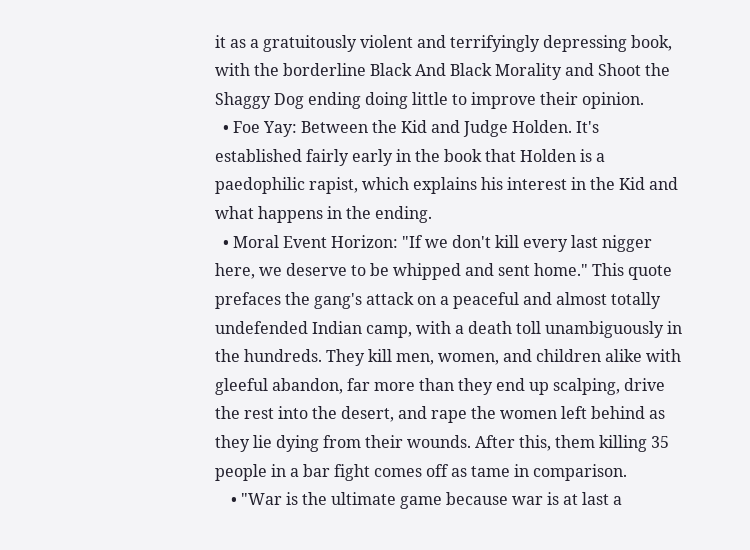it as a gratuitously violent and terrifyingly depressing book, with the borderline Black And Black Morality and Shoot the Shaggy Dog ending doing little to improve their opinion.
  • Foe Yay: Between the Kid and Judge Holden. It's established fairly early in the book that Holden is a paedophilic rapist, which explains his interest in the Kid and what happens in the ending.
  • Moral Event Horizon: "If we don't kill every last nigger here, we deserve to be whipped and sent home." This quote prefaces the gang's attack on a peaceful and almost totally undefended Indian camp, with a death toll unambiguously in the hundreds. They kill men, women, and children alike with gleeful abandon, far more than they end up scalping, drive the rest into the desert, and rape the women left behind as they lie dying from their wounds. After this, them killing 35 people in a bar fight comes off as tame in comparison.
    • "War is the ultimate game because war is at last a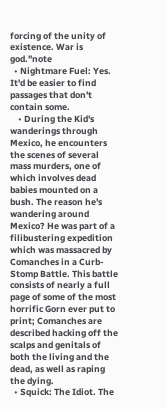forcing of the unity of existence. War is god."note
  • Nightmare Fuel: Yes. It'd be easier to find passages that don't contain some.
    • During the Kid's wanderings through Mexico, he encounters the scenes of several mass murders, one of which involves dead babies mounted on a bush. The reason he's wandering around Mexico? He was part of a filibustering expedition which was massacred by Comanches in a Curb-Stomp Battle. This battle consists of nearly a full page of some of the most horrific Gorn ever put to print; Comanches are described hacking off the scalps and genitals of both the living and the dead, as well as raping the dying.
  • Squick: The Idiot. The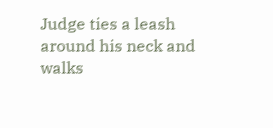Judge ties a leash around his neck and walks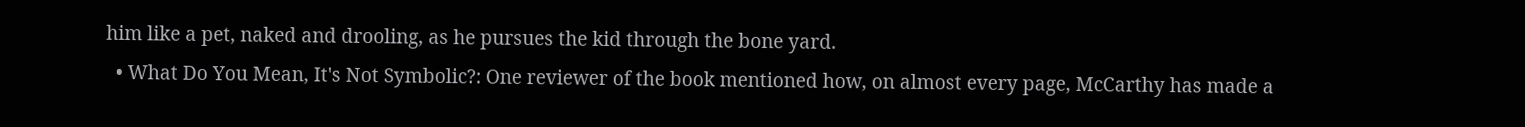him like a pet, naked and drooling, as he pursues the kid through the bone yard.
  • What Do You Mean, It's Not Symbolic?: One reviewer of the book mentioned how, on almost every page, McCarthy has made a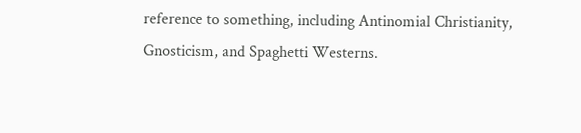reference to something, including Antinomial Christianity, Gnosticism, and Spaghetti Westerns.